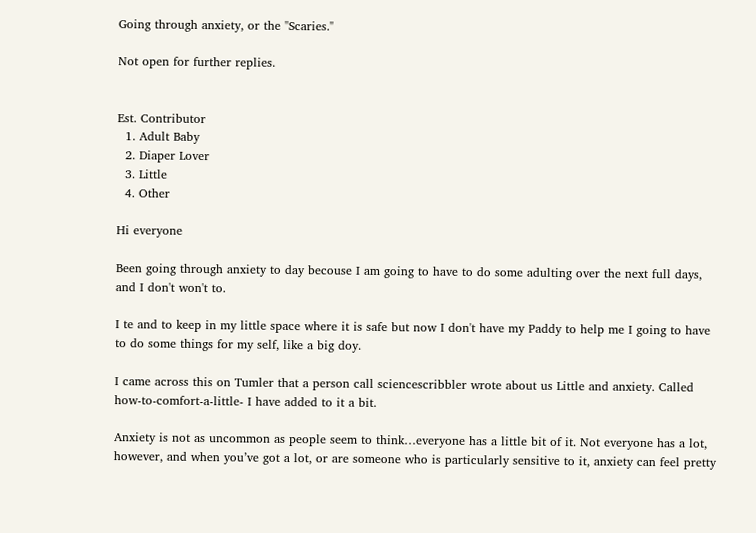Going through anxiety, or the "Scaries."

Not open for further replies.


Est. Contributor
  1. Adult Baby
  2. Diaper Lover
  3. Little
  4. Other

Hi everyone

Been going through anxiety to day becouse I am going to have to do some adulting over the next full days, and I don't won't to.

I te and to keep in my little space where it is safe but now I don't have my Paddy to help me I going to have to do some things for my self, like a big doy.

I came across this on Tumler that a person call sciencescribbler wrote about us Little and anxiety. Called how-to-comfort-a-little- I have added to it a bit.

Anxiety is not as uncommon as people seem to think…everyone has a little bit of it. Not everyone has a lot, however, and when you’ve got a lot, or are someone who is particularly sensitive to it, anxiety can feel pretty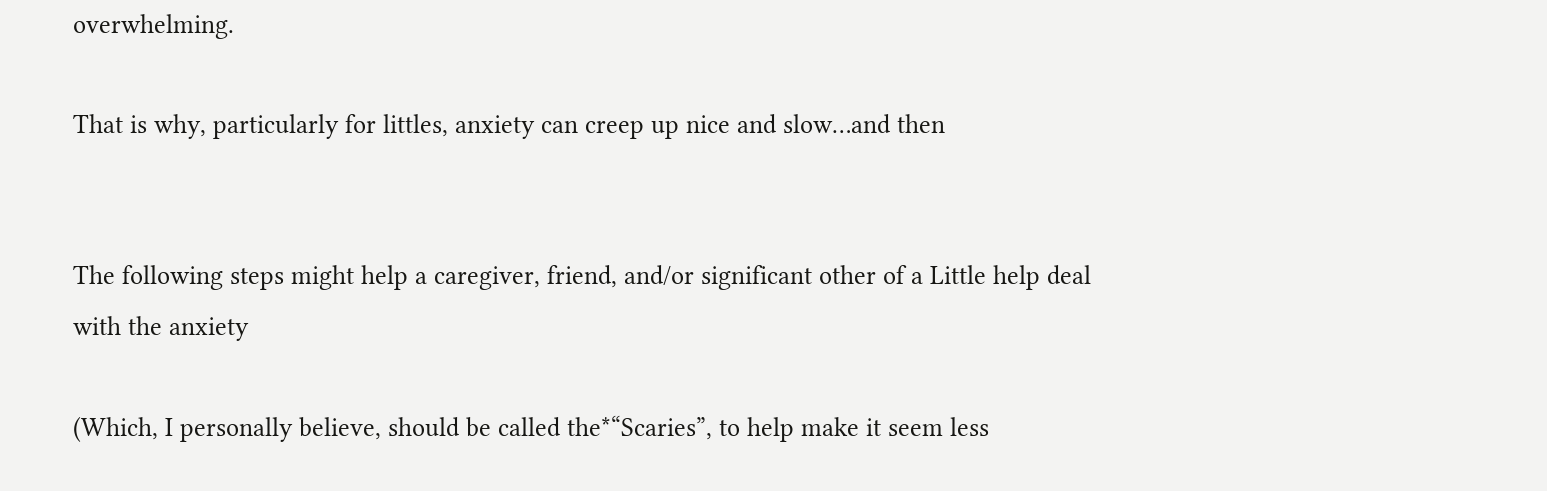overwhelming.

That is why, particularly for littles, anxiety can creep up nice and slow…and then


The following steps might help a caregiver, friend, and/or significant other of a Little help deal with the anxiety

(Which, I personally believe, should be called the*“Scaries”, to help make it seem less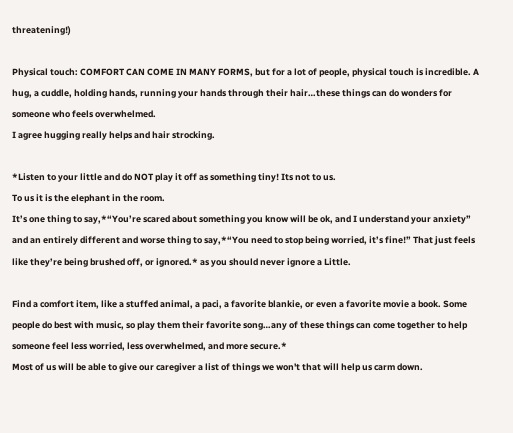threatening!)

Physical touch: COMFORT CAN COME IN MANY FORMS, but for a lot of people, physical touch is incredible. A hug, a cuddle, holding hands, running your hands through their hair…these things can do wonders for someone who feels overwhelmed.
I agree hugging really helps and hair strocking.

*Listen to your little and do NOT play it off as something tiny! Its not to us.
To us it is the elephant in the room.
It’s one thing to say,*“You’re scared about something you know will be ok, and I understand your anxiety” and an entirely different and worse thing to say,*“You need to stop being worried, it’s fine!” That just feels like they’re being brushed off, or ignored.* as you should never ignore a Little.

Find a comfort item, like a stuffed animal, a paci, a favorite blankie, or even a favorite movie a book. Some people do best with music, so play them their favorite song…any of these things can come together to help someone feel less worried, less overwhelmed, and more secure.*
Most of us will be able to give our caregiver a list of things we won't that will help us carm down.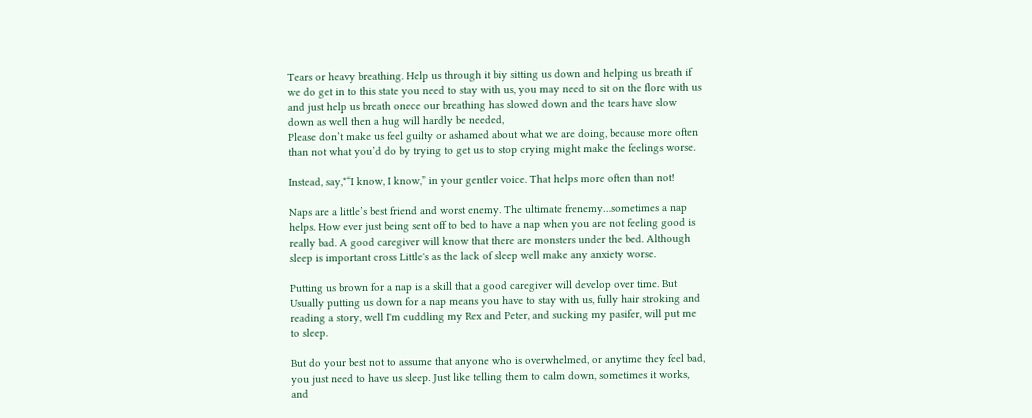Tears or heavy breathing. Help us through it biy sitting us down and helping us breath if we do get in to this state you need to stay with us, you may need to sit on the flore with us and just help us breath onece our breathing has slowed down and the tears have slow down as well then a hug will hardly be needed,
Please don’t make us feel guilty or ashamed about what we are doing, because more often than not what you’d do by trying to get us to stop crying might make the feelings worse.

Instead, say,*“I know, I know,” in your gentler voice. That helps more often than not!

Naps are a little’s best friend and worst enemy. The ultimate frenemy…sometimes a nap helps. How ever just being sent off to bed to have a nap when you are not feeling good is really bad. A good caregiver will know that there are monsters under the bed. Although sleep is important cross Little's as the lack of sleep well make any anxiety worse.

Putting us brown for a nap is a skill that a good caregiver will develop over time. But Usually putting us down for a nap means you have to stay with us, fully hair stroking and reading a story, well I'm cuddling my Rex and Peter, and sucking my pasifer, will put me to sleep.

But do your best not to assume that anyone who is overwhelmed, or anytime they feel bad, you just need to have us sleep. Just like telling them to calm down, sometimes it works, and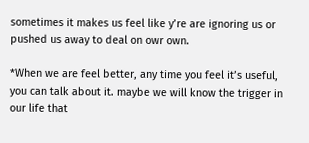sometimes it makes us feel like y’re are ignoring us or pushed us away to deal on owr own.

*When we are feel better, any time you feel it’s useful, you can talk about it. maybe we will know the trigger in our life that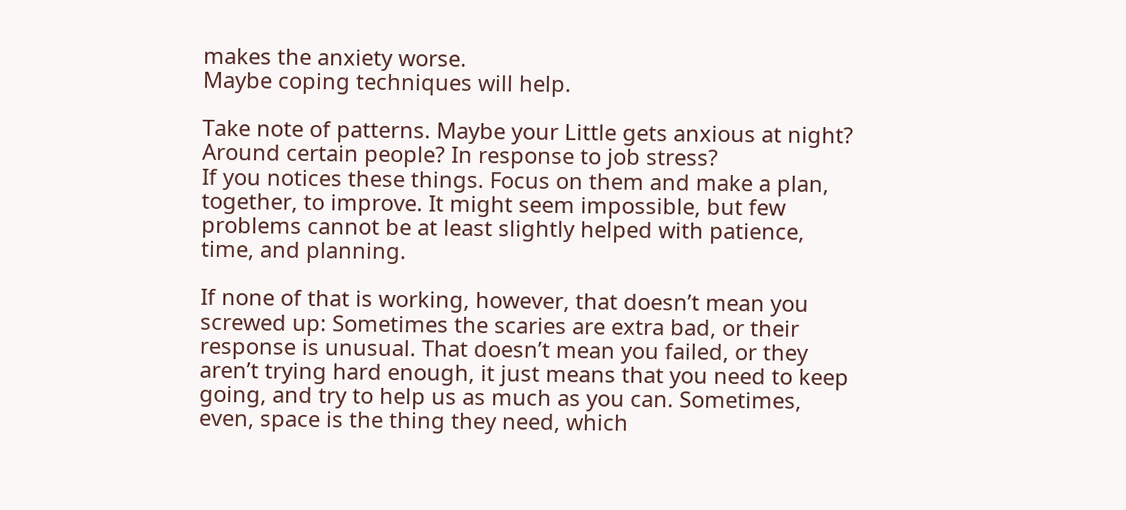makes the anxiety worse.
Maybe coping techniques will help.

Take note of patterns. Maybe your Little gets anxious at night? Around certain people? In response to job stress?
If you notices these things. Focus on them and make a plan, together, to improve. It might seem impossible, but few problems cannot be at least slightly helped with patience, time, and planning.

If none of that is working, however, that doesn’t mean you screwed up: Sometimes the scaries are extra bad, or their response is unusual. That doesn’t mean you failed, or they aren’t trying hard enough, it just means that you need to keep going, and try to help us as much as you can. Sometimes, even, space is the thing they need, which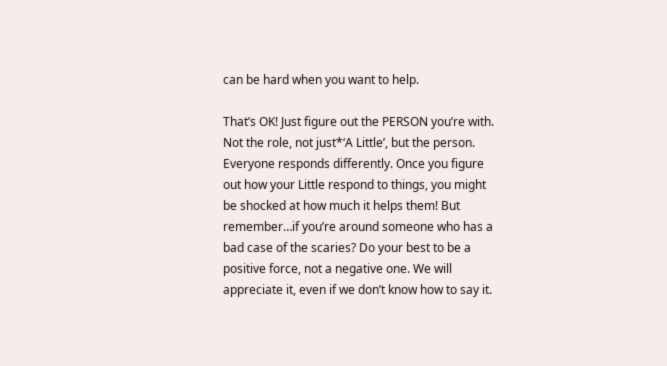can be hard when you want to help.

That’s OK! Just figure out the PERSON you’re with. Not the role, not just*‘A Little’, but the person. Everyone responds differently. Once you figure out how your Little respond to things, you might be shocked at how much it helps them! But remember…if you’re around someone who has a bad case of the scaries? Do your best to be a positive force, not a negative one. We will appreciate it, even if we don’t know how to say it.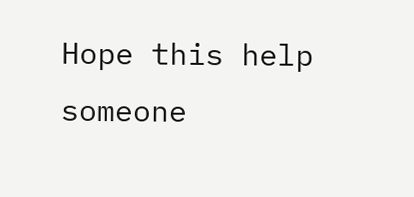Hope this help someone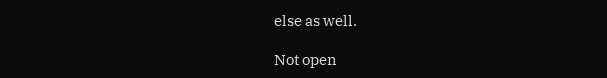else as well.

Not open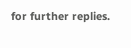for further replies.